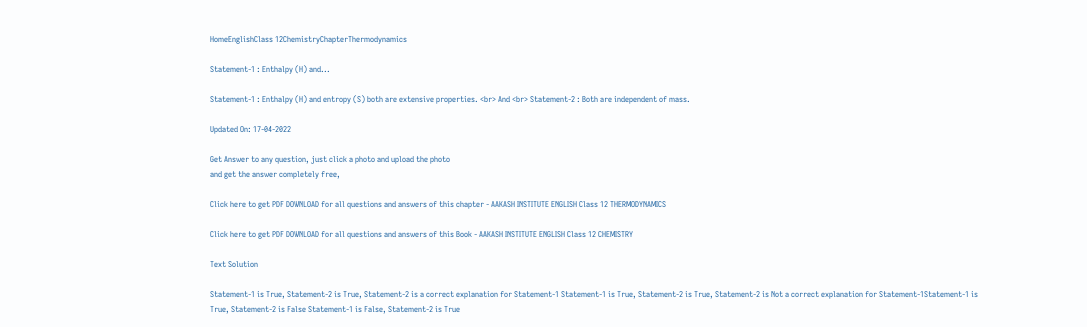HomeEnglishClass 12ChemistryChapterThermodynamics

Statement-1 : Enthalpy (H) and...

Statement-1 : Enthalpy (H) and entropy (S) both are extensive properties. <br> And <br> Statement-2 : Both are independent of mass.

Updated On: 17-04-2022

Get Answer to any question, just click a photo and upload the photo
and get the answer completely free,

Click here to get PDF DOWNLOAD for all questions and answers of this chapter - AAKASH INSTITUTE ENGLISH Class 12 THERMODYNAMICS

Click here to get PDF DOWNLOAD for all questions and answers of this Book - AAKASH INSTITUTE ENGLISH Class 12 CHEMISTRY

Text Solution

Statement-1 is True, Statement-2 is True, Statement-2 is a correct explanation for Statement-1 Statement-1 is True, Statement-2 is True, Statement-2 is Not a correct explanation for Statement-1Statement-1 is True, Statement-2 is False Statement-1 is False, Statement-2 is True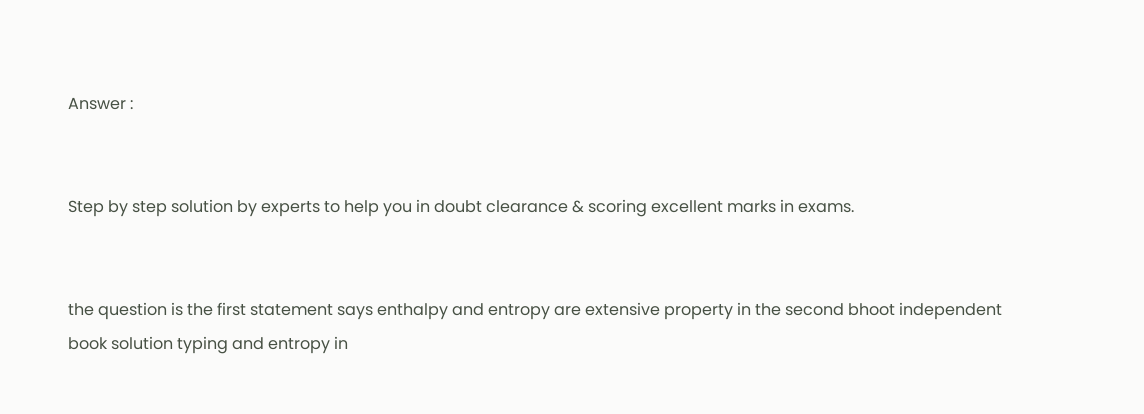Answer :


Step by step solution by experts to help you in doubt clearance & scoring excellent marks in exams.


the question is the first statement says enthalpy and entropy are extensive property in the second bhoot independent book solution typing and entropy in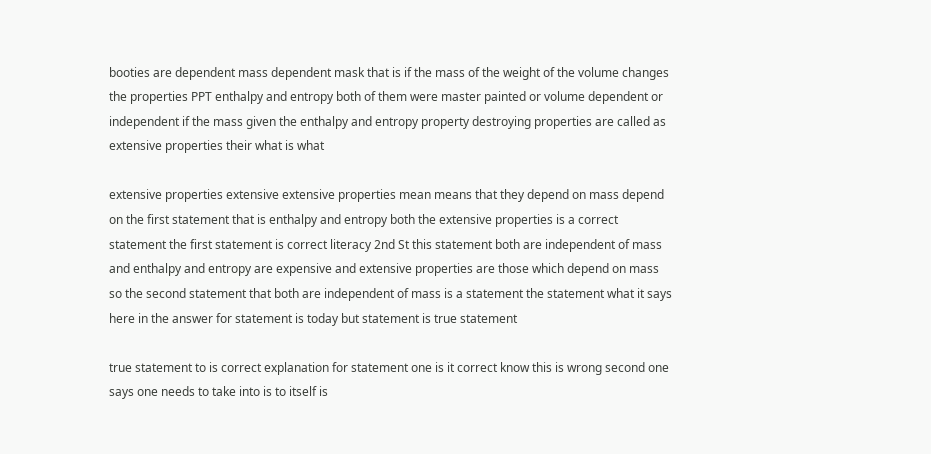booties are dependent mass dependent mask that is if the mass of the weight of the volume changes the properties PPT enthalpy and entropy both of them were master painted or volume dependent or independent if the mass given the enthalpy and entropy property destroying properties are called as extensive properties their what is what

extensive properties extensive extensive properties mean means that they depend on mass depend on the first statement that is enthalpy and entropy both the extensive properties is a correct statement the first statement is correct literacy 2nd St this statement both are independent of mass and enthalpy and entropy are expensive and extensive properties are those which depend on mass so the second statement that both are independent of mass is a statement the statement what it says here in the answer for statement is today but statement is true statement

true statement to is correct explanation for statement one is it correct know this is wrong second one says one needs to take into is to itself is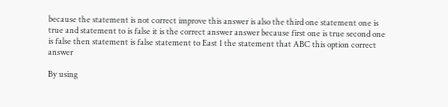because the statement is not correct improve this answer is also the third one statement one is true and statement to is false it is the correct answer answer because first one is true second one is false then statement is false statement to East 1 the statement that ABC this option correct answer

By using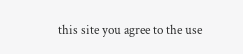this site you agree to the use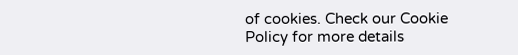of cookies. Check our Cookie Policy for more details